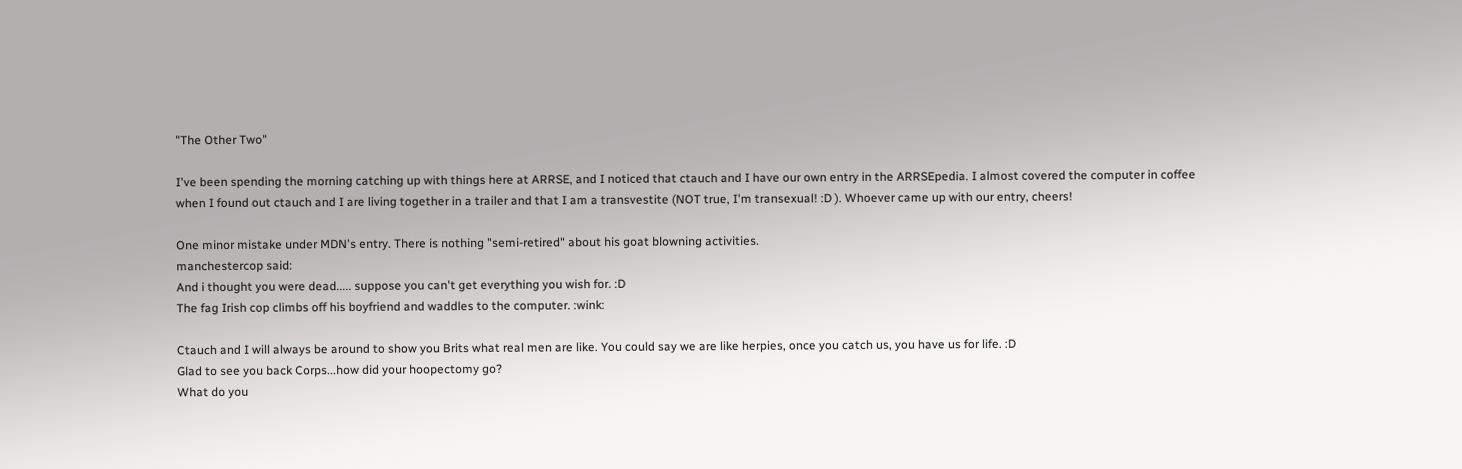"The Other Two"

I've been spending the morning catching up with things here at ARRSE, and I noticed that ctauch and I have our own entry in the ARRSEpedia. I almost covered the computer in coffee when I found out ctauch and I are living together in a trailer and that I am a transvestite (NOT true, I'm transexual! :D ). Whoever came up with our entry, cheers!

One minor mistake under MDN's entry. There is nothing "semi-retired" about his goat blowning activities.
manchestercop said:
And i thought you were dead..... suppose you can't get everything you wish for. :D
The fag Irish cop climbs off his boyfriend and waddles to the computer. :wink:

Ctauch and I will always be around to show you Brits what real men are like. You could say we are like herpies, once you catch us, you have us for life. :D
Glad to see you back Corps...how did your hoopectomy go?
What do you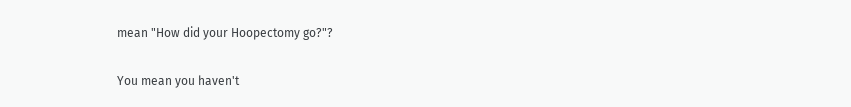mean "How did your Hoopectomy go?"?

You mean you haven't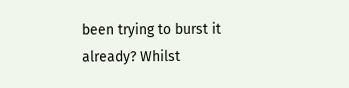been trying to burst it already? Whilst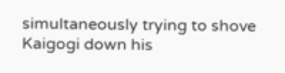simultaneously trying to shove Kaigogi down his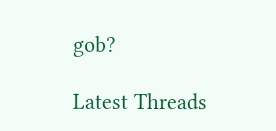gob?

Latest Threads